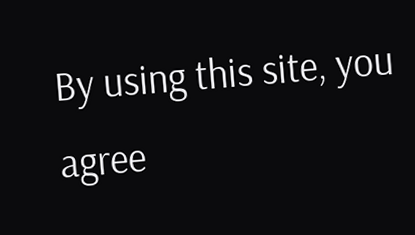By using this site, you agree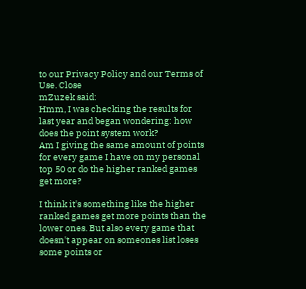to our Privacy Policy and our Terms of Use. Close
mZuzek said:
Hmm, I was checking the results for last year and began wondering: how does the point system work?
Am I giving the same amount of points for every game I have on my personal top 50 or do the higher ranked games get more?

I think it's something like the higher ranked games get more points than the lower ones. But also every game that doesn't appear on someones list loses some points or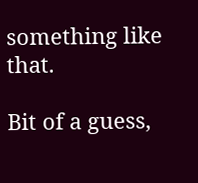something like that.

Bit of a guess,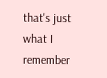that's just what I remember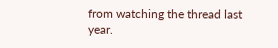from watching the thread last year.